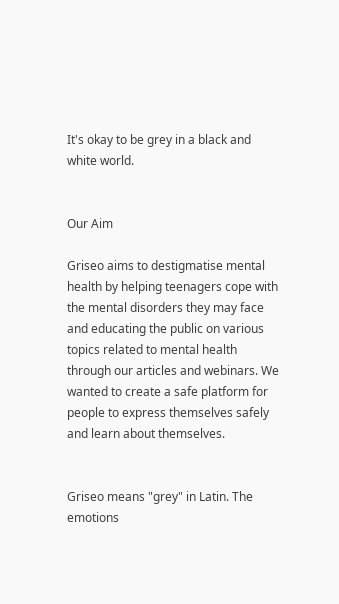It's okay to be grey in a black and white world.


Our Aim

Griseo aims to destigmatise mental health by helping teenagers cope with the mental disorders they may face and educating the public on various topics related to mental health through our articles and webinars. We wanted to create a safe platform for people to express themselves safely and learn about themselves.


Griseo means "grey" in Latin. The emotions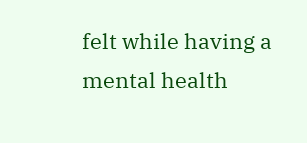felt while having a mental health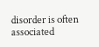disorder is often associated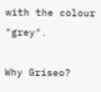with the colour "grey".

Why Griseo?